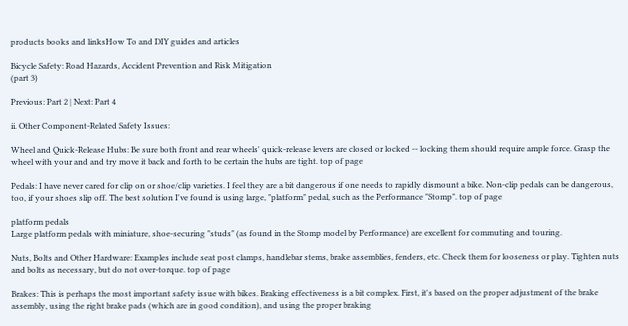products books and linksHow To and DIY guides and articles

Bicycle Safety: Road Hazards, Accident Prevention and Risk Mitigation
(part 3)

Previous: Part 2 | Next: Part 4

ii. Other Component-Related Safety Issues:

Wheel and Quick-Release Hubs: Be sure both front and rear wheels' quick-release levers are closed or locked -- locking them should require ample force. Grasp the wheel with your and and try move it back and forth to be certain the hubs are tight. top of page

Pedals: I have never cared for clip on or shoe/clip varieties. I feel they are a bit dangerous if one needs to rapidly dismount a bike. Non-clip pedals can be dangerous, too, if your shoes slip off. The best solution I've found is using large, "platform" pedal, such as the Performance "Stomp". top of page

platform pedals
Large platform pedals with miniature, shoe-securing "studs" (as found in the Stomp model by Performance) are excellent for commuting and touring.

Nuts, Bolts and Other Hardware: Examples include seat post clamps, handlebar stems, brake assemblies, fenders, etc. Check them for looseness or play. Tighten nuts and bolts as necessary, but do not over-torque. top of page

Brakes: This is perhaps the most important safety issue with bikes. Braking effectiveness is a bit complex. First, it's based on the proper adjustment of the brake assembly, using the right brake pads (which are in good condition), and using the proper braking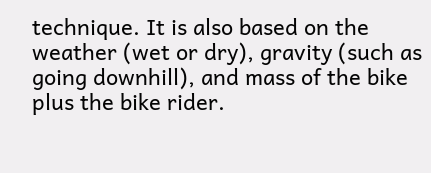technique. It is also based on the weather (wet or dry), gravity (such as going downhill), and mass of the bike plus the bike rider.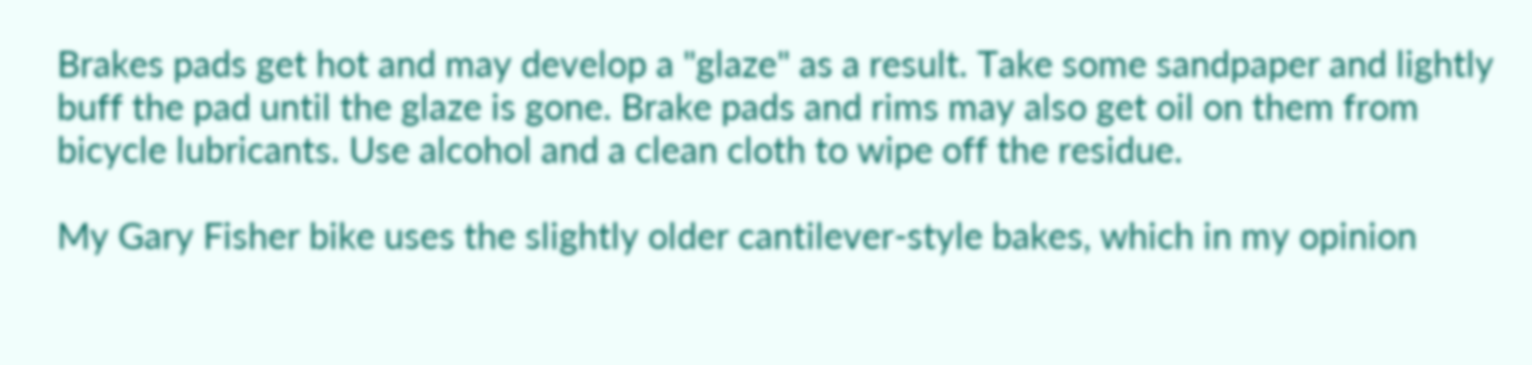Brakes pads get hot and may develop a "glaze" as a result. Take some sandpaper and lightly buff the pad until the glaze is gone. Brake pads and rims may also get oil on them from bicycle lubricants. Use alcohol and a clean cloth to wipe off the residue.

My Gary Fisher bike uses the slightly older cantilever-style bakes, which in my opinion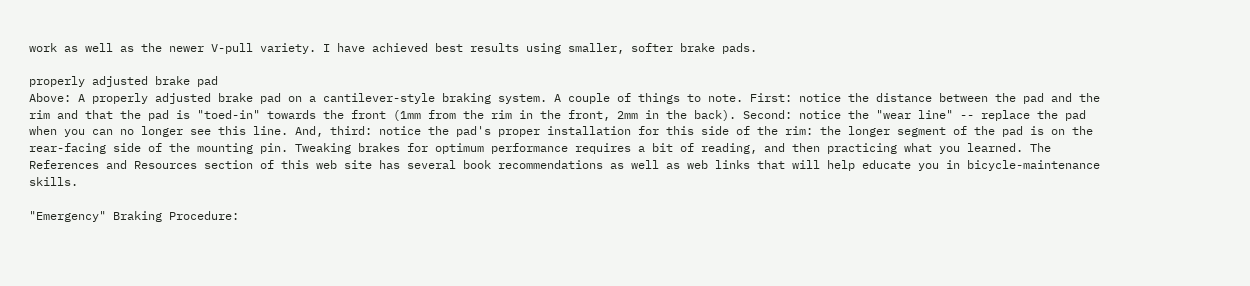work as well as the newer V-pull variety. I have achieved best results using smaller, softer brake pads.

properly adjusted brake pad
Above: A properly adjusted brake pad on a cantilever-style braking system. A couple of things to note. First: notice the distance between the pad and the rim and that the pad is "toed-in" towards the front (1mm from the rim in the front, 2mm in the back). Second: notice the "wear line" -- replace the pad when you can no longer see this line. And, third: notice the pad's proper installation for this side of the rim: the longer segment of the pad is on the rear-facing side of the mounting pin. Tweaking brakes for optimum performance requires a bit of reading, and then practicing what you learned. The References and Resources section of this web site has several book recommendations as well as web links that will help educate you in bicycle-maintenance skills.

"Emergency" Braking Procedure: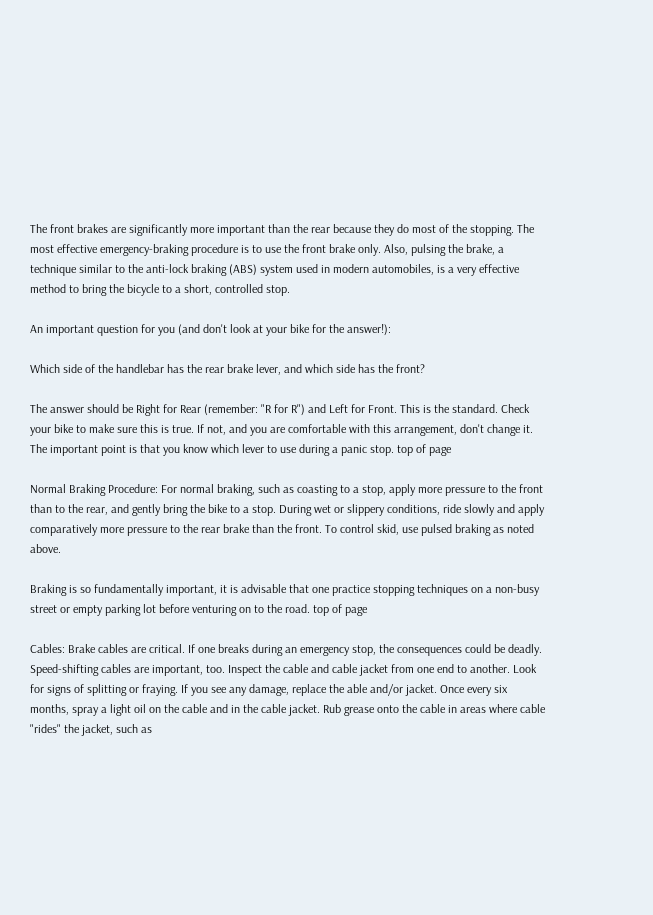The front brakes are significantly more important than the rear because they do most of the stopping. The most effective emergency-braking procedure is to use the front brake only. Also, pulsing the brake, a technique similar to the anti-lock braking (ABS) system used in modern automobiles, is a very effective method to bring the bicycle to a short, controlled stop.

An important question for you (and don't look at your bike for the answer!):

Which side of the handlebar has the rear brake lever, and which side has the front?

The answer should be Right for Rear (remember: "R for R") and Left for Front. This is the standard. Check your bike to make sure this is true. If not, and you are comfortable with this arrangement, don't change it. The important point is that you know which lever to use during a panic stop. top of page

Normal Braking Procedure: For normal braking, such as coasting to a stop, apply more pressure to the front than to the rear, and gently bring the bike to a stop. During wet or slippery conditions, ride slowly and apply comparatively more pressure to the rear brake than the front. To control skid, use pulsed braking as noted above.

Braking is so fundamentally important, it is advisable that one practice stopping techniques on a non-busy street or empty parking lot before venturing on to the road. top of page

Cables: Brake cables are critical. If one breaks during an emergency stop, the consequences could be deadly. Speed-shifting cables are important, too. Inspect the cable and cable jacket from one end to another. Look for signs of splitting or fraying. If you see any damage, replace the able and/or jacket. Once every six months, spray a light oil on the cable and in the cable jacket. Rub grease onto the cable in areas where cable "rides" the jacket, such as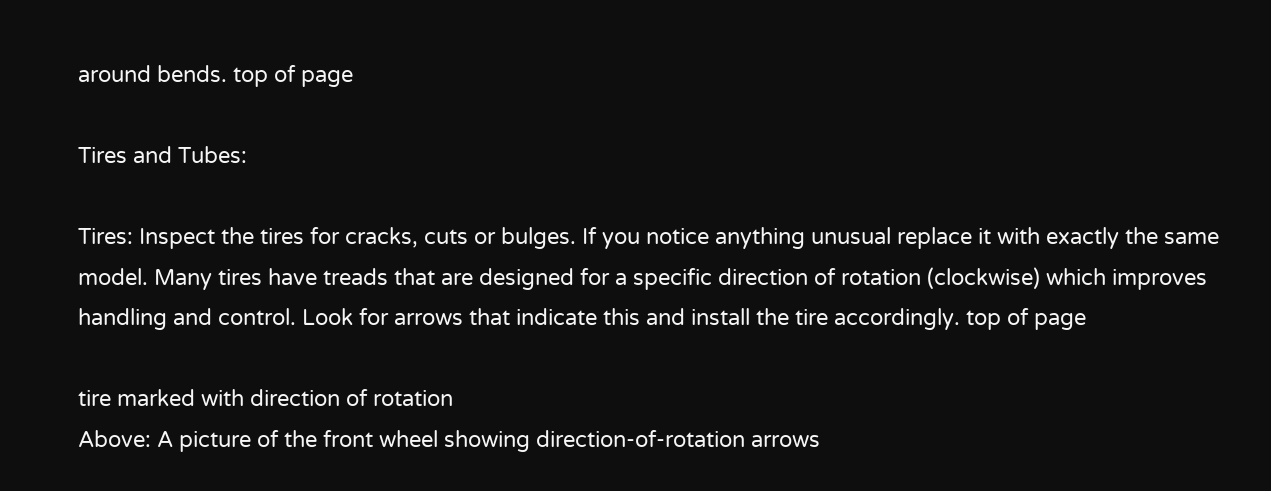around bends. top of page

Tires and Tubes:

Tires: Inspect the tires for cracks, cuts or bulges. If you notice anything unusual replace it with exactly the same model. Many tires have treads that are designed for a specific direction of rotation (clockwise) which improves handling and control. Look for arrows that indicate this and install the tire accordingly. top of page

tire marked with direction of rotation
Above: A picture of the front wheel showing direction-of-rotation arrows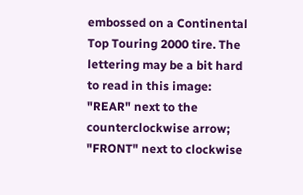embossed on a Continental Top Touring 2000 tire. The lettering may be a bit hard to read in this image: "REAR" next to the counterclockwise arrow; "FRONT" next to clockwise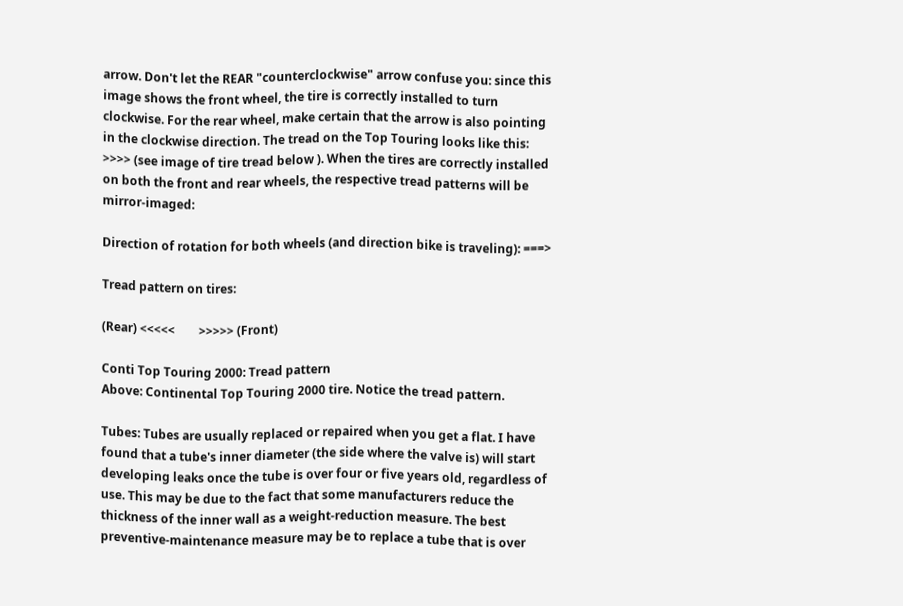arrow. Don't let the REAR "counterclockwise" arrow confuse you: since this image shows the front wheel, the tire is correctly installed to turn clockwise. For the rear wheel, make certain that the arrow is also pointing in the clockwise direction. The tread on the Top Touring looks like this: >>>> (see image of tire tread below ). When the tires are correctly installed on both the front and rear wheels, the respective tread patterns will be mirror-imaged:

Direction of rotation for both wheels (and direction bike is traveling): ===>

Tread pattern on tires:

(Rear) <<<<<        >>>>> (Front)

Conti Top Touring 2000: Tread pattern
Above: Continental Top Touring 2000 tire. Notice the tread pattern.

Tubes: Tubes are usually replaced or repaired when you get a flat. I have found that a tube's inner diameter (the side where the valve is) will start developing leaks once the tube is over four or five years old, regardless of use. This may be due to the fact that some manufacturers reduce the thickness of the inner wall as a weight-reduction measure. The best preventive-maintenance measure may be to replace a tube that is over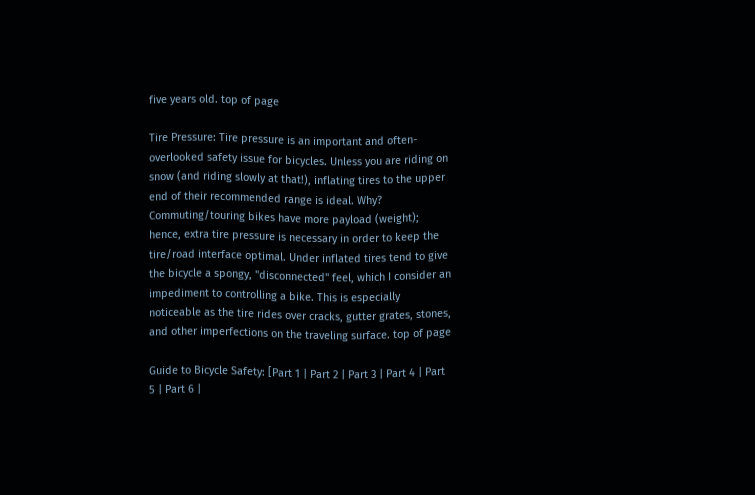five years old. top of page

Tire Pressure: Tire pressure is an important and often-overlooked safety issue for bicycles. Unless you are riding on snow (and riding slowly at that!), inflating tires to the upper end of their recommended range is ideal. Why? Commuting/touring bikes have more payload (weight); hence, extra tire pressure is necessary in order to keep the tire/road interface optimal. Under inflated tires tend to give the bicycle a spongy, "disconnected" feel, which I consider an impediment to controlling a bike. This is especially noticeable as the tire rides over cracks, gutter grates, stones, and other imperfections on the traveling surface. top of page

Guide to Bicycle Safety: [Part 1 | Part 2 | Part 3 | Part 4 | Part 5 | Part 6 |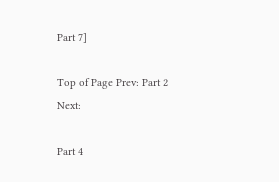Part 7]

Top of Page Prev: Part 2 Next:

Part 4